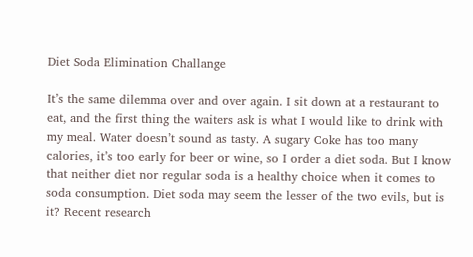Diet Soda Elimination Challange

It’s the same dilemma over and over again. I sit down at a restaurant to eat, and the first thing the waiters ask is what I would like to drink with my meal. Water doesn’t sound as tasty. A sugary Coke has too many calories, it’s too early for beer or wine, so I order a diet soda. But I know that neither diet nor regular soda is a healthy choice when it comes to soda consumption. Diet soda may seem the lesser of the two evils, but is it? Recent research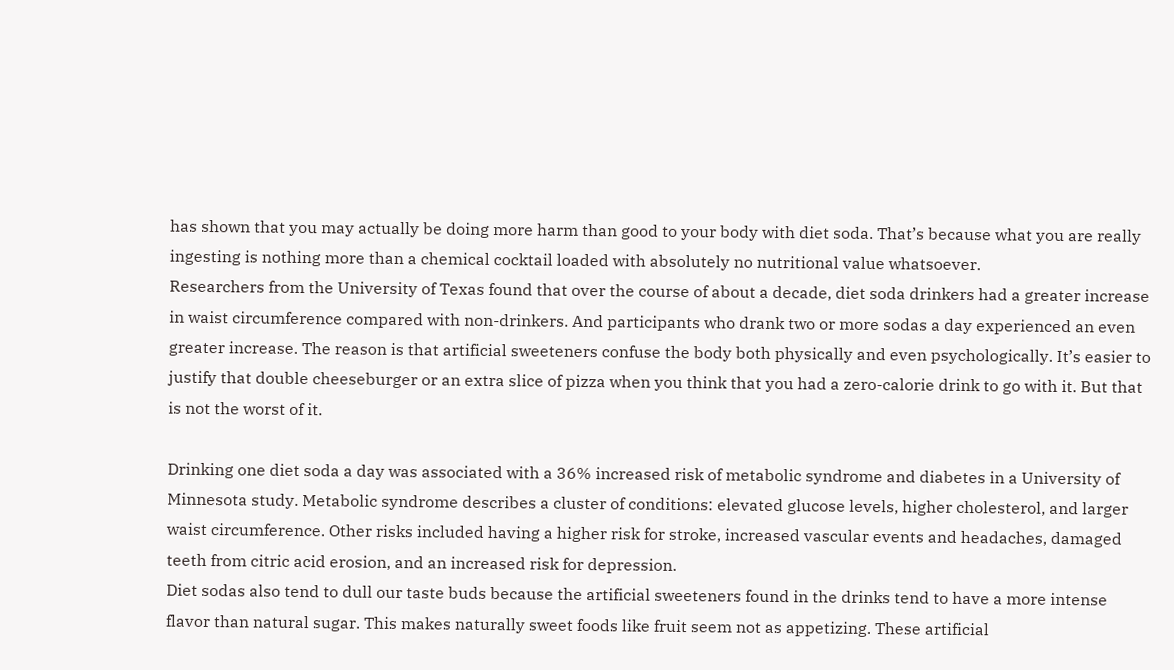has shown that you may actually be doing more harm than good to your body with diet soda. That’s because what you are really ingesting is nothing more than a chemical cocktail loaded with absolutely no nutritional value whatsoever.
Researchers from the University of Texas found that over the course of about a decade, diet soda drinkers had a greater increase in waist circumference compared with non-drinkers. And participants who drank two or more sodas a day experienced an even greater increase. The reason is that artificial sweeteners confuse the body both physically and even psychologically. It’s easier to justify that double cheeseburger or an extra slice of pizza when you think that you had a zero-calorie drink to go with it. But that is not the worst of it.

Drinking one diet soda a day was associated with a 36% increased risk of metabolic syndrome and diabetes in a University of Minnesota study. Metabolic syndrome describes a cluster of conditions: elevated glucose levels, higher cholesterol, and larger waist circumference. Other risks included having a higher risk for stroke, increased vascular events and headaches, damaged teeth from citric acid erosion, and an increased risk for depression.
Diet sodas also tend to dull our taste buds because the artificial sweeteners found in the drinks tend to have a more intense flavor than natural sugar. This makes naturally sweet foods like fruit seem not as appetizing. These artificial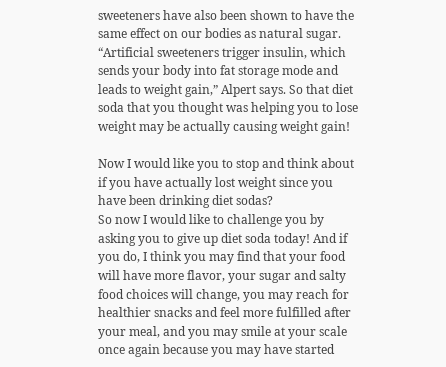sweeteners have also been shown to have the same effect on our bodies as natural sugar. “Artificial sweeteners trigger insulin, which sends your body into fat storage mode and leads to weight gain,” Alpert says. So that diet soda that you thought was helping you to lose weight may be actually causing weight gain!

Now I would like you to stop and think about if you have actually lost weight since you have been drinking diet sodas?
So now I would like to challenge you by asking you to give up diet soda today! And if you do, I think you may find that your food will have more flavor, your sugar and salty food choices will change, you may reach for healthier snacks and feel more fulfilled after your meal, and you may smile at your scale once again because you may have started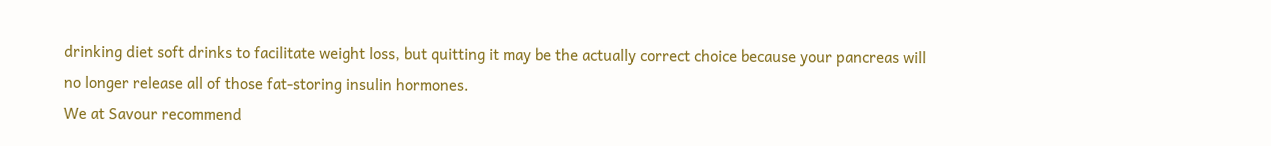drinking diet soft drinks to facilitate weight loss, but quitting it may be the actually correct choice because your pancreas will no longer release all of those fat-storing insulin hormones.
We at Savour recommend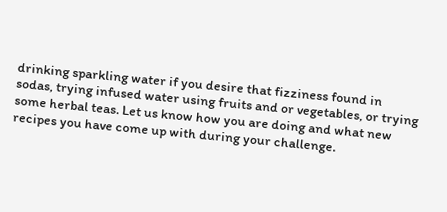drinking sparkling water if you desire that fizziness found in sodas, trying infused water using fruits and or vegetables, or trying some herbal teas. Let us know how you are doing and what new recipes you have come up with during your challenge.